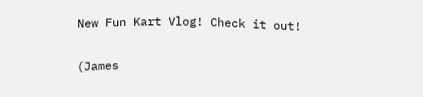New Fun Kart Vlog! Check it out!


(James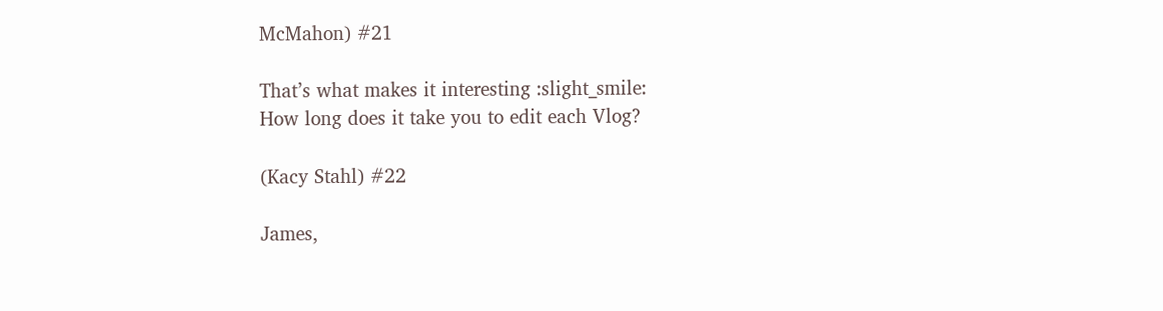McMahon) #21

That’s what makes it interesting :slight_smile:
How long does it take you to edit each Vlog?

(Kacy Stahl) #22

James,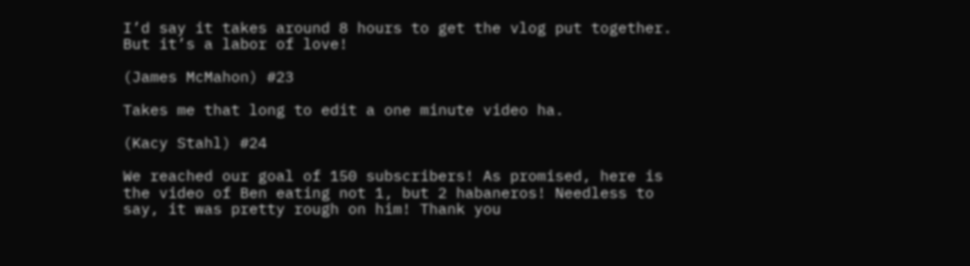I’d say it takes around 8 hours to get the vlog put together. But it’s a labor of love!

(James McMahon) #23

Takes me that long to edit a one minute video ha.

(Kacy Stahl) #24

We reached our goal of 150 subscribers! As promised, here is the video of Ben eating not 1, but 2 habaneros! Needless to say, it was pretty rough on him! Thank you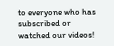to everyone who has subscribed or watched our videos!